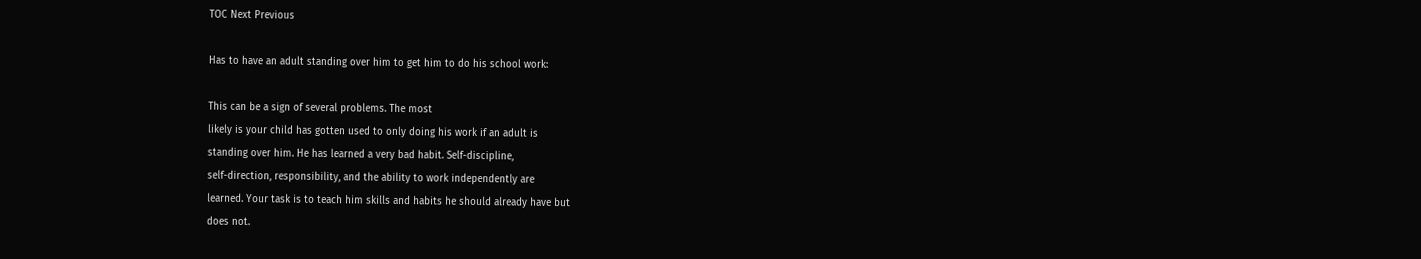TOC Next Previous

Has to have an adult standing over him to get him to do his school work:

This can be a sign of several problems. The most
likely is your child has gotten used to only doing his work if an adult is
standing over him. He has learned a very bad habit. Self-discipline,
self-direction, responsibility, and the ability to work independently are
learned. Your task is to teach him skills and habits he should already have but
does not.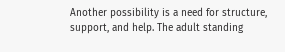Another possibility is a need for structure,
support, and help. The adult standing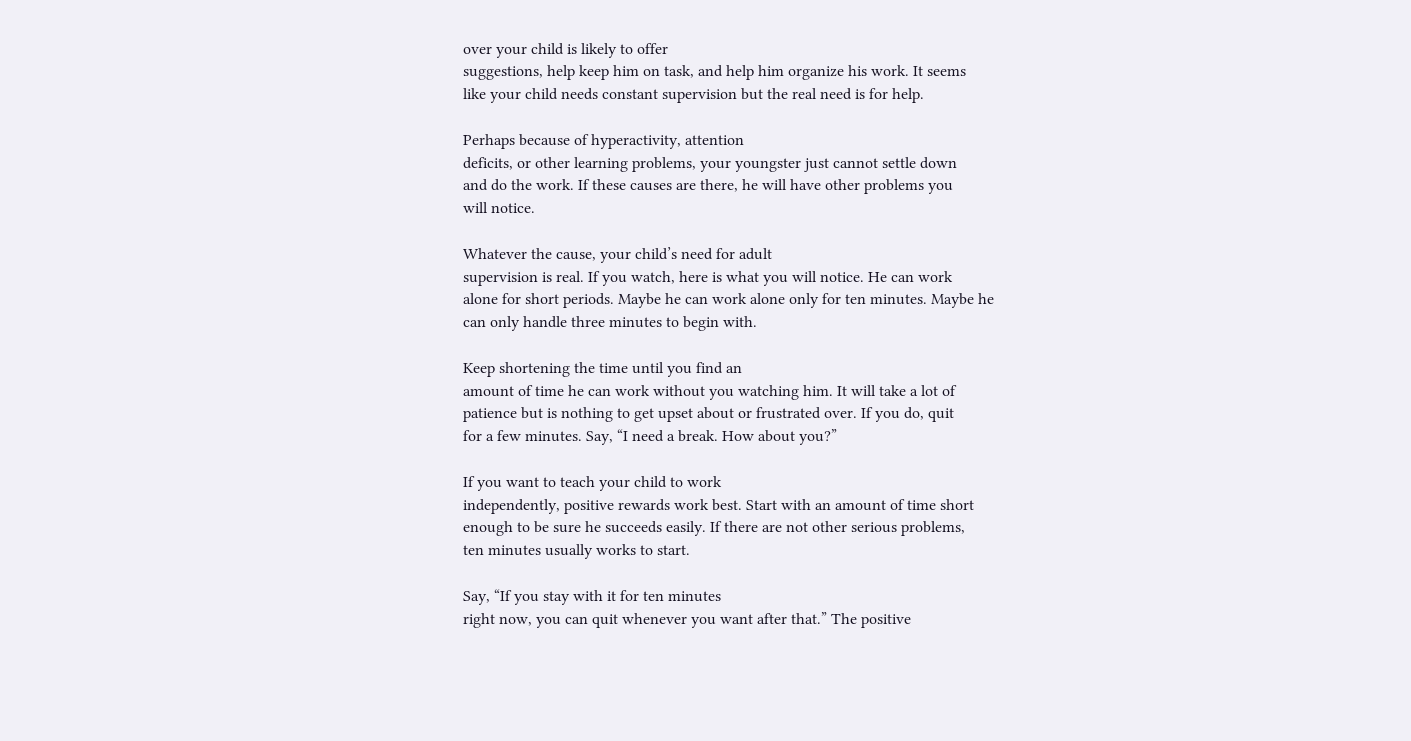over your child is likely to offer
suggestions, help keep him on task, and help him organize his work. It seems
like your child needs constant supervision but the real need is for help.

Perhaps because of hyperactivity, attention
deficits, or other learning problems, your youngster just cannot settle down
and do the work. If these causes are there, he will have other problems you
will notice.

Whatever the cause, your child’s need for adult
supervision is real. If you watch, here is what you will notice. He can work
alone for short periods. Maybe he can work alone only for ten minutes. Maybe he
can only handle three minutes to begin with.

Keep shortening the time until you find an
amount of time he can work without you watching him. It will take a lot of
patience but is nothing to get upset about or frustrated over. If you do, quit
for a few minutes. Say, “I need a break. How about you?”

If you want to teach your child to work
independently, positive rewards work best. Start with an amount of time short
enough to be sure he succeeds easily. If there are not other serious problems,
ten minutes usually works to start.

Say, “If you stay with it for ten minutes
right now, you can quit whenever you want after that.” The positive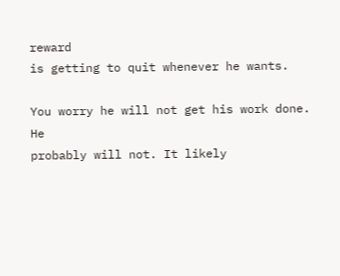reward
is getting to quit whenever he wants.

You worry he will not get his work done. He
probably will not. It likely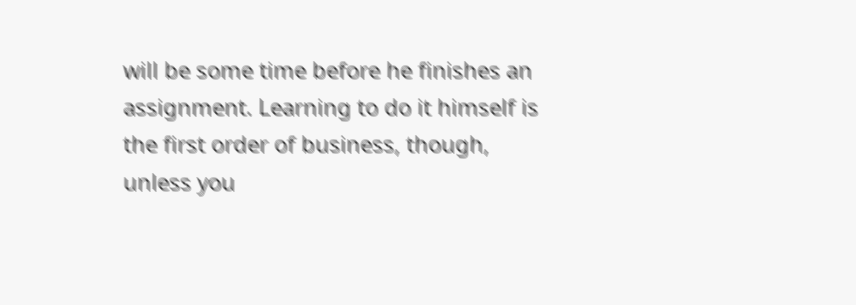will be some time before he finishes an
assignment. Learning to do it himself is the first order of business, though,
unless you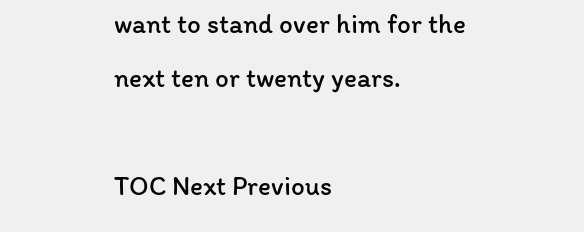want to stand over him for the next ten or twenty years.

TOC Next Previous